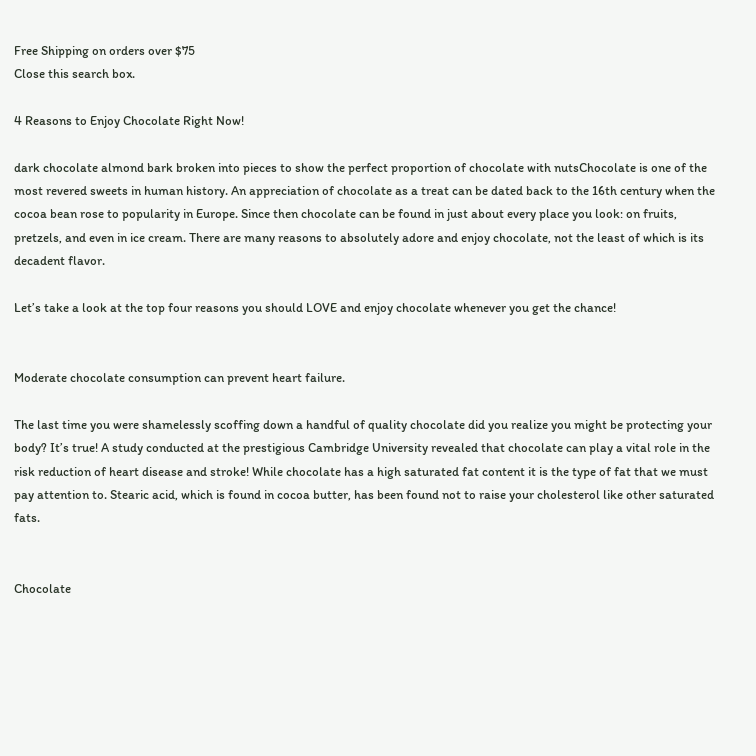Free Shipping on orders over $75
Close this search box.

4 Reasons to Enjoy Chocolate Right Now!

dark chocolate almond bark broken into pieces to show the perfect proportion of chocolate with nutsChocolate is one of the most revered sweets in human history. An appreciation of chocolate as a treat can be dated back to the 16th century when the cocoa bean rose to popularity in Europe. Since then chocolate can be found in just about every place you look: on fruits, pretzels, and even in ice cream. There are many reasons to absolutely adore and enjoy chocolate, not the least of which is its decadent flavor.

Let’s take a look at the top four reasons you should LOVE and enjoy chocolate whenever you get the chance!


Moderate chocolate consumption can prevent heart failure.

The last time you were shamelessly scoffing down a handful of quality chocolate did you realize you might be protecting your body? It’s true! A study conducted at the prestigious Cambridge University revealed that chocolate can play a vital role in the risk reduction of heart disease and stroke! While chocolate has a high saturated fat content it is the type of fat that we must pay attention to. Stearic acid, which is found in cocoa butter, has been found not to raise your cholesterol like other saturated fats.


Chocolate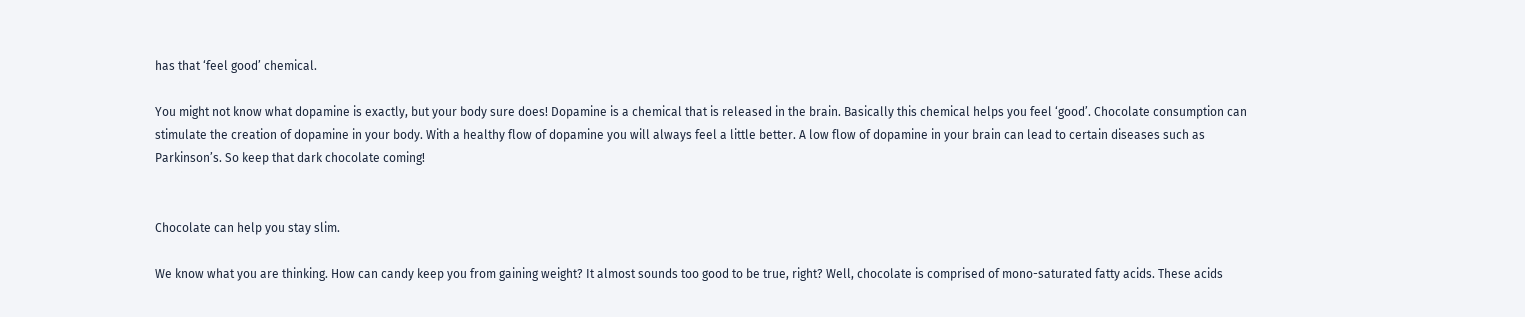has that ‘feel good’ chemical.

You might not know what dopamine is exactly, but your body sure does! Dopamine is a chemical that is released in the brain. Basically this chemical helps you feel ‘good’. Chocolate consumption can stimulate the creation of dopamine in your body. With a healthy flow of dopamine you will always feel a little better. A low flow of dopamine in your brain can lead to certain diseases such as Parkinson’s. So keep that dark chocolate coming!


Chocolate can help you stay slim.

We know what you are thinking. How can candy keep you from gaining weight? It almost sounds too good to be true, right? Well, chocolate is comprised of mono-saturated fatty acids. These acids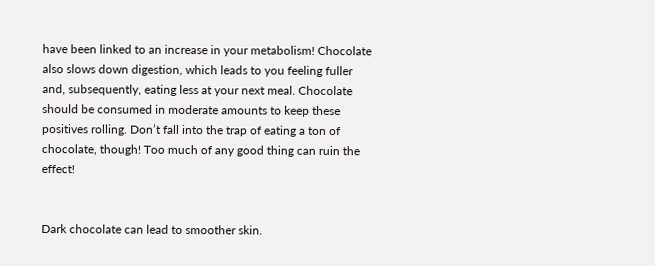have been linked to an increase in your metabolism! Chocolate also slows down digestion, which leads to you feeling fuller and, subsequently, eating less at your next meal. Chocolate should be consumed in moderate amounts to keep these positives rolling. Don’t fall into the trap of eating a ton of chocolate, though! Too much of any good thing can ruin the effect!


Dark chocolate can lead to smoother skin.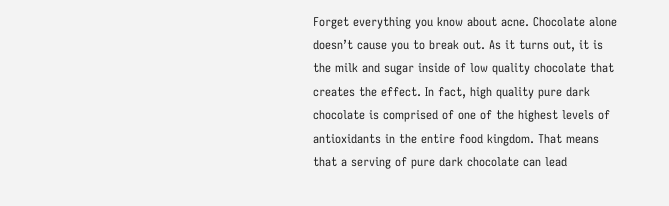Forget everything you know about acne. Chocolate alone doesn’t cause you to break out. As it turns out, it is the milk and sugar inside of low quality chocolate that creates the effect. In fact, high quality pure dark chocolate is comprised of one of the highest levels of antioxidants in the entire food kingdom. That means that a serving of pure dark chocolate can lead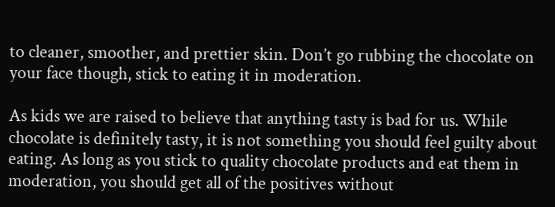to cleaner, smoother, and prettier skin. Don’t go rubbing the chocolate on your face though, stick to eating it in moderation.

As kids we are raised to believe that anything tasty is bad for us. While chocolate is definitely tasty, it is not something you should feel guilty about eating. As long as you stick to quality chocolate products and eat them in moderation, you should get all of the positives without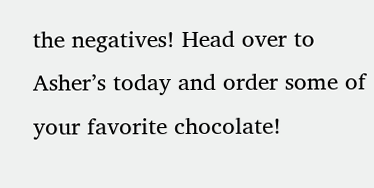the negatives! Head over to Asher’s today and order some of your favorite chocolate!